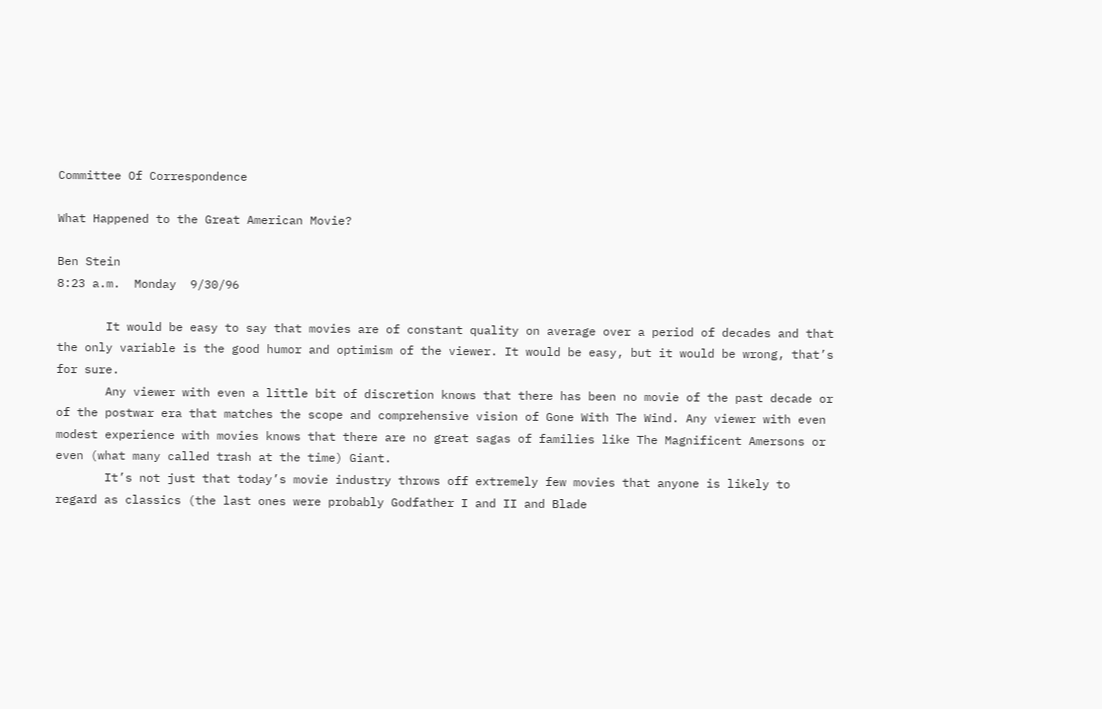Committee Of Correspondence

What Happened to the Great American Movie?

Ben Stein
8:23 a.m.  Monday  9/30/96

       It would be easy to say that movies are of constant quality on average over a period of decades and that the only variable is the good humor and optimism of the viewer. It would be easy, but it would be wrong, that’s for sure.
       Any viewer with even a little bit of discretion knows that there has been no movie of the past decade or of the postwar era that matches the scope and comprehensive vision of Gone With The Wind. Any viewer with even modest experience with movies knows that there are no great sagas of families like The Magnificent Amersons or even (what many called trash at the time) Giant.
       It’s not just that today’s movie industry throws off extremely few movies that anyone is likely to regard as classics (the last ones were probably Godfather I and II and Blade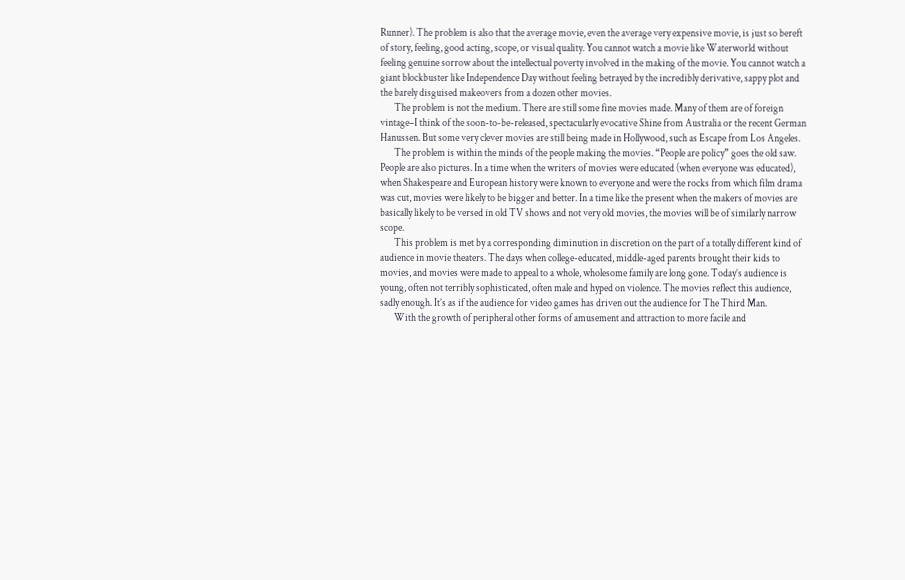Runner). The problem is also that the average movie, even the average very expensive movie, is just so bereft of story, feeling, good acting, scope, or visual quality. You cannot watch a movie like Waterworld without feeling genuine sorrow about the intellectual poverty involved in the making of the movie. You cannot watch a giant blockbuster like Independence Day without feeling betrayed by the incredibly derivative, sappy plot and the barely disguised makeovers from a dozen other movies.
       The problem is not the medium. There are still some fine movies made. Many of them are of foreign vintage–I think of the soon-to-be-released, spectacularly evocative Shine from Australia or the recent German Hanussen. But some very clever movies are still being made in Hollywood, such as Escape from Los Angeles.
       The problem is within the minds of the people making the movies. “People are policy” goes the old saw. People are also pictures. In a time when the writers of movies were educated (when everyone was educated), when Shakespeare and European history were known to everyone and were the rocks from which film drama was cut, movies were likely to be bigger and better. In a time like the present when the makers of movies are basically likely to be versed in old TV shows and not very old movies, the movies will be of similarly narrow scope.
       This problem is met by a corresponding diminution in discretion on the part of a totally different kind of audience in movie theaters. The days when college-educated, middle-aged parents brought their kids to movies, and movies were made to appeal to a whole, wholesome family are long gone. Today’s audience is young, often not terribly sophisticated, often male and hyped on violence. The movies reflect this audience, sadly enough. It’s as if the audience for video games has driven out the audience for The Third Man.
       With the growth of peripheral other forms of amusement and attraction to more facile and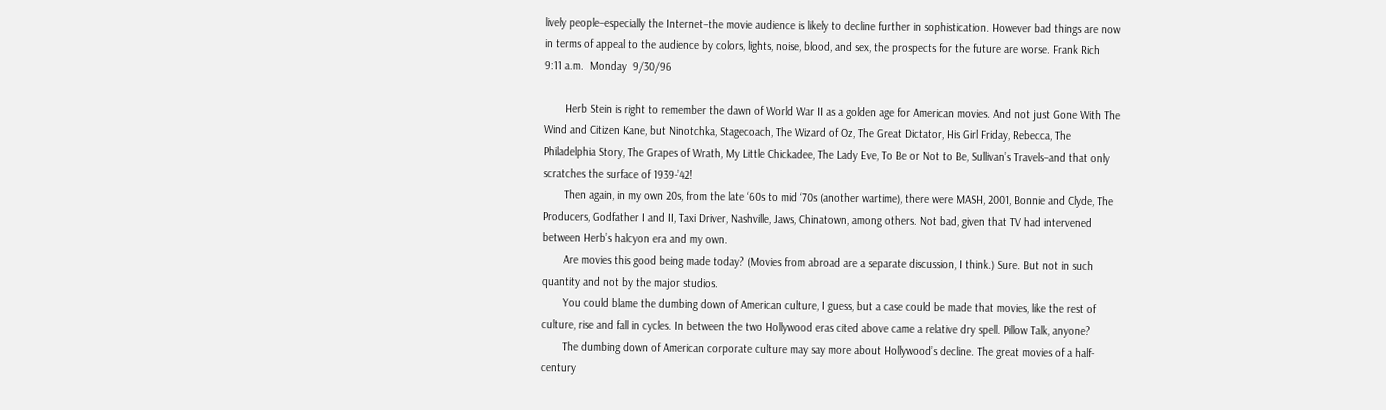lively people–especially the Internet–the movie audience is likely to decline further in sophistication. However bad things are now in terms of appeal to the audience by colors, lights, noise, blood, and sex, the prospects for the future are worse. Frank Rich
9:11 a.m.  Monday  9/30/96

       Herb Stein is right to remember the dawn of World War II as a golden age for American movies. And not just Gone With The Wind and Citizen Kane, but Ninotchka, Stagecoach, The Wizard of Oz, The Great Dictator, His Girl Friday, Rebecca, The Philadelphia Story, The Grapes of Wrath, My Little Chickadee, The Lady Eve, To Be or Not to Be, Sullivan’s Travels–and that only scratches the surface of 1939-’42!
       Then again, in my own 20s, from the late ‘60s to mid ‘70s (another wartime), there were MASH, 2001, Bonnie and Clyde, The Producers, Godfather I and II, Taxi Driver, Nashville, Jaws, Chinatown, among others. Not bad, given that TV had intervened between Herb’s halcyon era and my own.
       Are movies this good being made today? (Movies from abroad are a separate discussion, I think.) Sure. But not in such quantity and not by the major studios.
       You could blame the dumbing down of American culture, I guess, but a case could be made that movies, like the rest of culture, rise and fall in cycles. In between the two Hollywood eras cited above came a relative dry spell. Pillow Talk, anyone?
       The dumbing down of American corporate culture may say more about Hollywood’s decline. The great movies of a half-century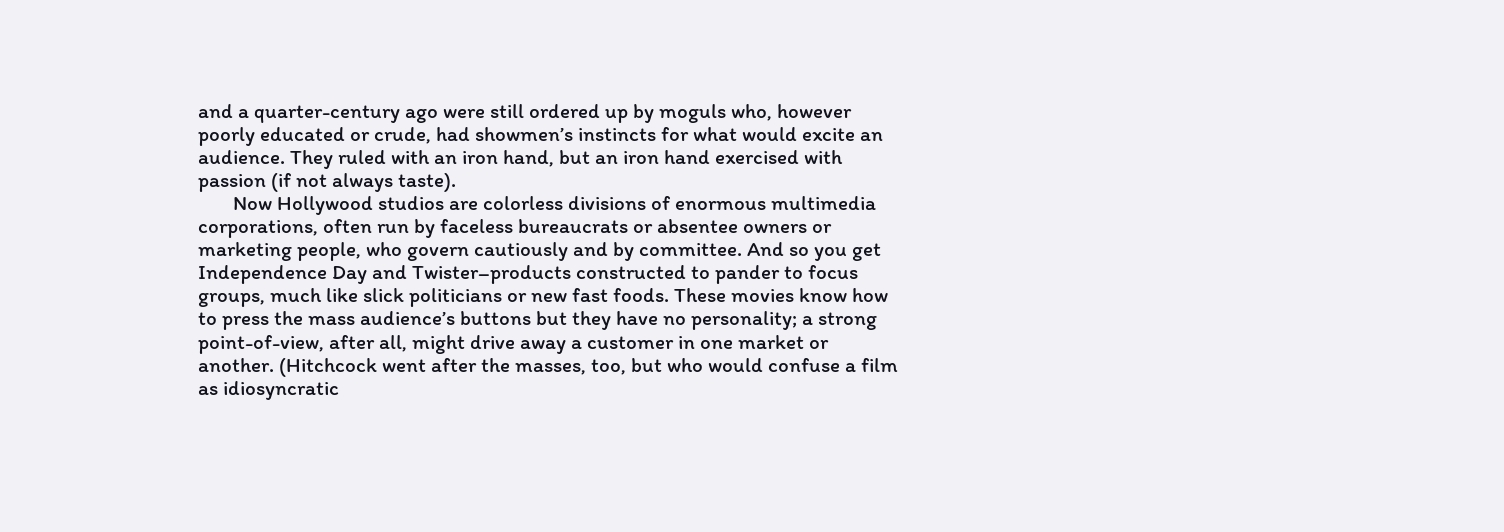and a quarter-century ago were still ordered up by moguls who, however poorly educated or crude, had showmen’s instincts for what would excite an audience. They ruled with an iron hand, but an iron hand exercised with passion (if not always taste).
       Now Hollywood studios are colorless divisions of enormous multimedia corporations, often run by faceless bureaucrats or absentee owners or marketing people, who govern cautiously and by committee. And so you get Independence Day and Twister–products constructed to pander to focus groups, much like slick politicians or new fast foods. These movies know how to press the mass audience’s buttons but they have no personality; a strong point-of-view, after all, might drive away a customer in one market or another. (Hitchcock went after the masses, too, but who would confuse a film as idiosyncratic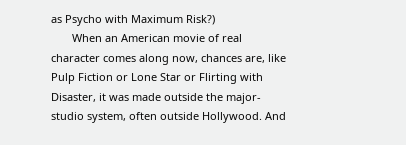as Psycho with Maximum Risk?)
       When an American movie of real character comes along now, chances are, like Pulp Fiction or Lone Star or Flirting with Disaster, it was made outside the major-studio system, often outside Hollywood. And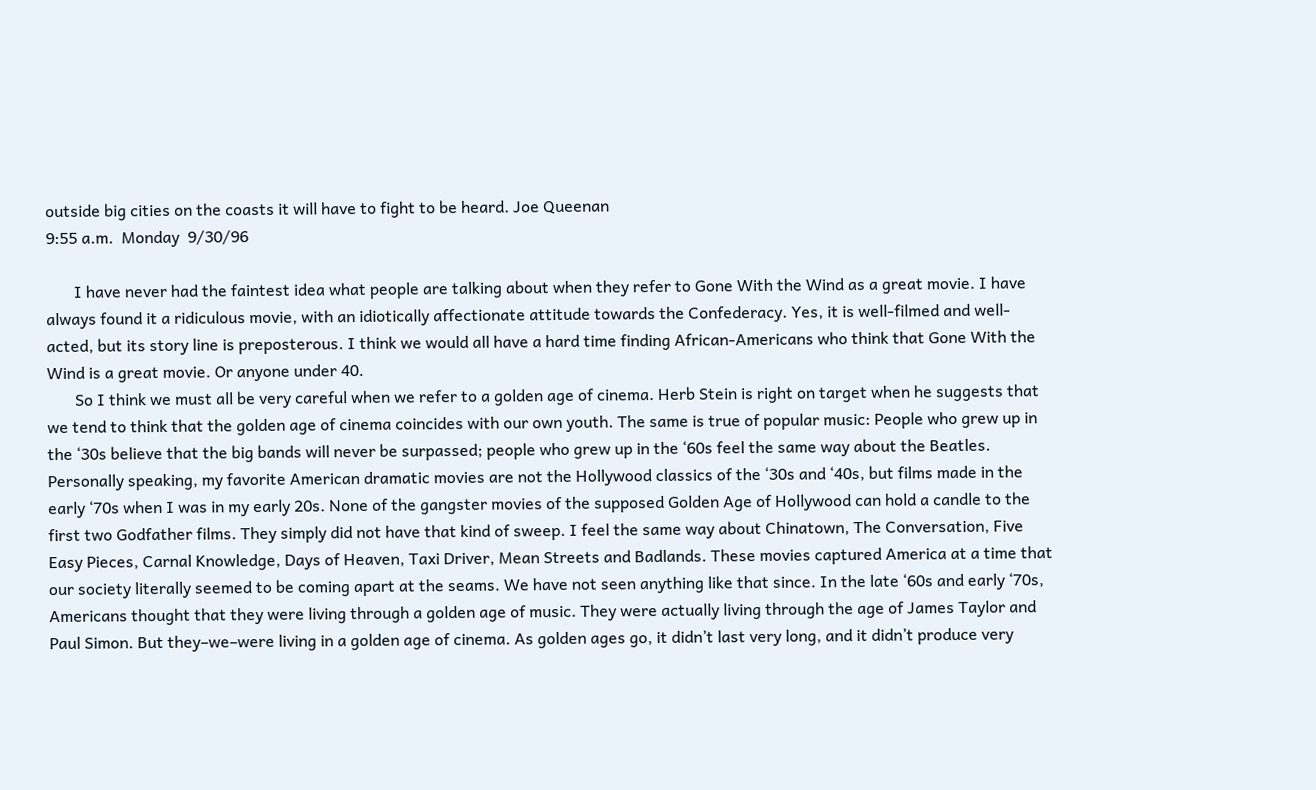outside big cities on the coasts it will have to fight to be heard. Joe Queenan
9:55 a.m.  Monday  9/30/96

       I have never had the faintest idea what people are talking about when they refer to Gone With the Wind as a great movie. I have always found it a ridiculous movie, with an idiotically affectionate attitude towards the Confederacy. Yes, it is well-filmed and well-acted, but its story line is preposterous. I think we would all have a hard time finding African-Americans who think that Gone With the Wind is a great movie. Or anyone under 40.
       So I think we must all be very careful when we refer to a golden age of cinema. Herb Stein is right on target when he suggests that we tend to think that the golden age of cinema coincides with our own youth. The same is true of popular music: People who grew up in the ‘30s believe that the big bands will never be surpassed; people who grew up in the ‘60s feel the same way about the Beatles. Personally speaking, my favorite American dramatic movies are not the Hollywood classics of the ‘30s and ‘40s, but films made in the early ‘70s when I was in my early 20s. None of the gangster movies of the supposed Golden Age of Hollywood can hold a candle to the first two Godfather films. They simply did not have that kind of sweep. I feel the same way about Chinatown, The Conversation, Five Easy Pieces, Carnal Knowledge, Days of Heaven, Taxi Driver, Mean Streets and Badlands. These movies captured America at a time that our society literally seemed to be coming apart at the seams. We have not seen anything like that since. In the late ‘60s and early ‘70s, Americans thought that they were living through a golden age of music. They were actually living through the age of James Taylor and Paul Simon. But they–we–were living in a golden age of cinema. As golden ages go, it didn’t last very long, and it didn’t produce very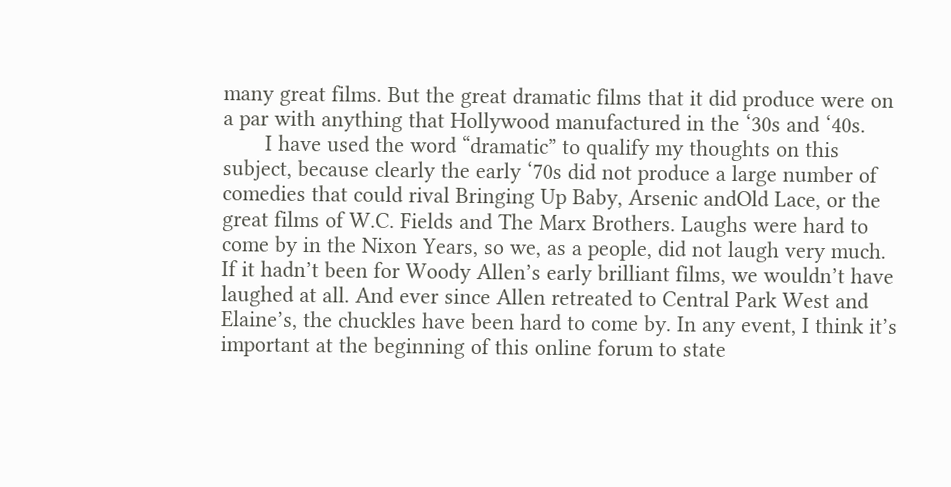many great films. But the great dramatic films that it did produce were on a par with anything that Hollywood manufactured in the ‘30s and ‘40s.
       I have used the word “dramatic” to qualify my thoughts on this subject, because clearly the early ‘70s did not produce a large number of comedies that could rival Bringing Up Baby, Arsenic andOld Lace, or the great films of W.C. Fields and The Marx Brothers. Laughs were hard to come by in the Nixon Years, so we, as a people, did not laugh very much. If it hadn’t been for Woody Allen’s early brilliant films, we wouldn’t have laughed at all. And ever since Allen retreated to Central Park West and Elaine’s, the chuckles have been hard to come by. In any event, I think it’s important at the beginning of this online forum to state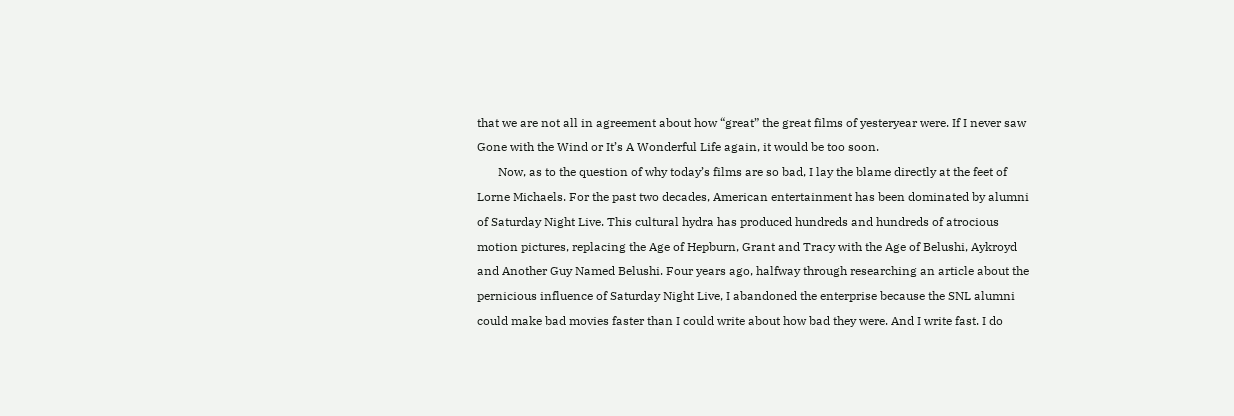that we are not all in agreement about how “great” the great films of yesteryear were. If I never saw Gone with the Wind or It’s A Wonderful Life again, it would be too soon.
       Now, as to the question of why today’s films are so bad, I lay the blame directly at the feet of Lorne Michaels. For the past two decades, American entertainment has been dominated by alumni of Saturday Night Live. This cultural hydra has produced hundreds and hundreds of atrocious motion pictures, replacing the Age of Hepburn, Grant and Tracy with the Age of Belushi, Aykroyd and Another Guy Named Belushi. Four years ago, halfway through researching an article about the pernicious influence of Saturday Night Live, I abandoned the enterprise because the SNL alumni could make bad movies faster than I could write about how bad they were. And I write fast. I do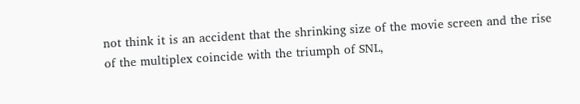not think it is an accident that the shrinking size of the movie screen and the rise of the multiplex coincide with the triumph of SNL,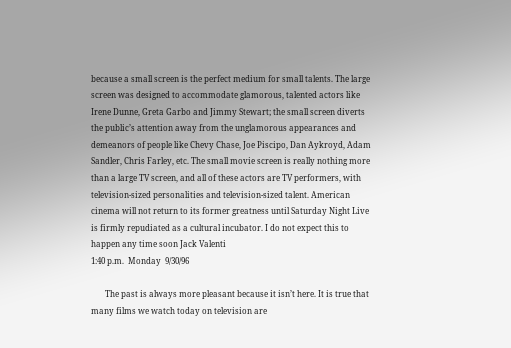because a small screen is the perfect medium for small talents. The large screen was designed to accommodate glamorous, talented actors like Irene Dunne, Greta Garbo and Jimmy Stewart; the small screen diverts the public’s attention away from the unglamorous appearances and demeanors of people like Chevy Chase, Joe Piscipo, Dan Aykroyd, Adam Sandler, Chris Farley, etc. The small movie screen is really nothing more than a large TV screen, and all of these actors are TV performers, with television-sized personalities and television-sized talent. American cinema will not return to its former greatness until Saturday Night Live is firmly repudiated as a cultural incubator. I do not expect this to happen any time soon Jack Valenti
1:40 p.m.  Monday  9/30/96

       The past is always more pleasant because it isn’t here. It is true that many films we watch today on television are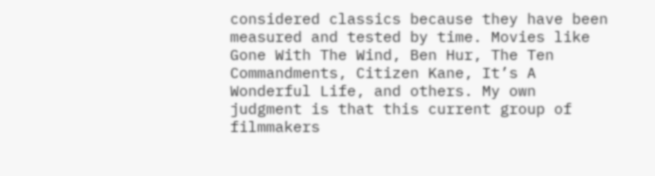considered classics because they have been measured and tested by time. Movies like Gone With The Wind, Ben Hur, The Ten Commandments, Citizen Kane, It’s A Wonderful Life, and others. My own judgment is that this current group of filmmakers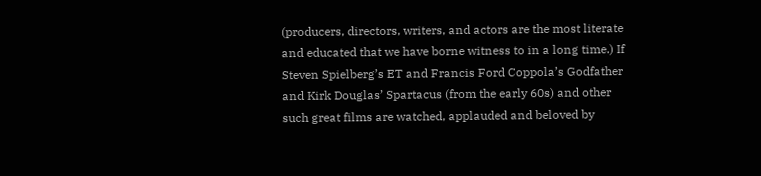(producers, directors, writers, and actors are the most literate and educated that we have borne witness to in a long time.) If Steven Spielberg’s ET and Francis Ford Coppola’s Godfather and Kirk Douglas’ Spartacus (from the early 60s) and other such great films are watched, applauded and beloved by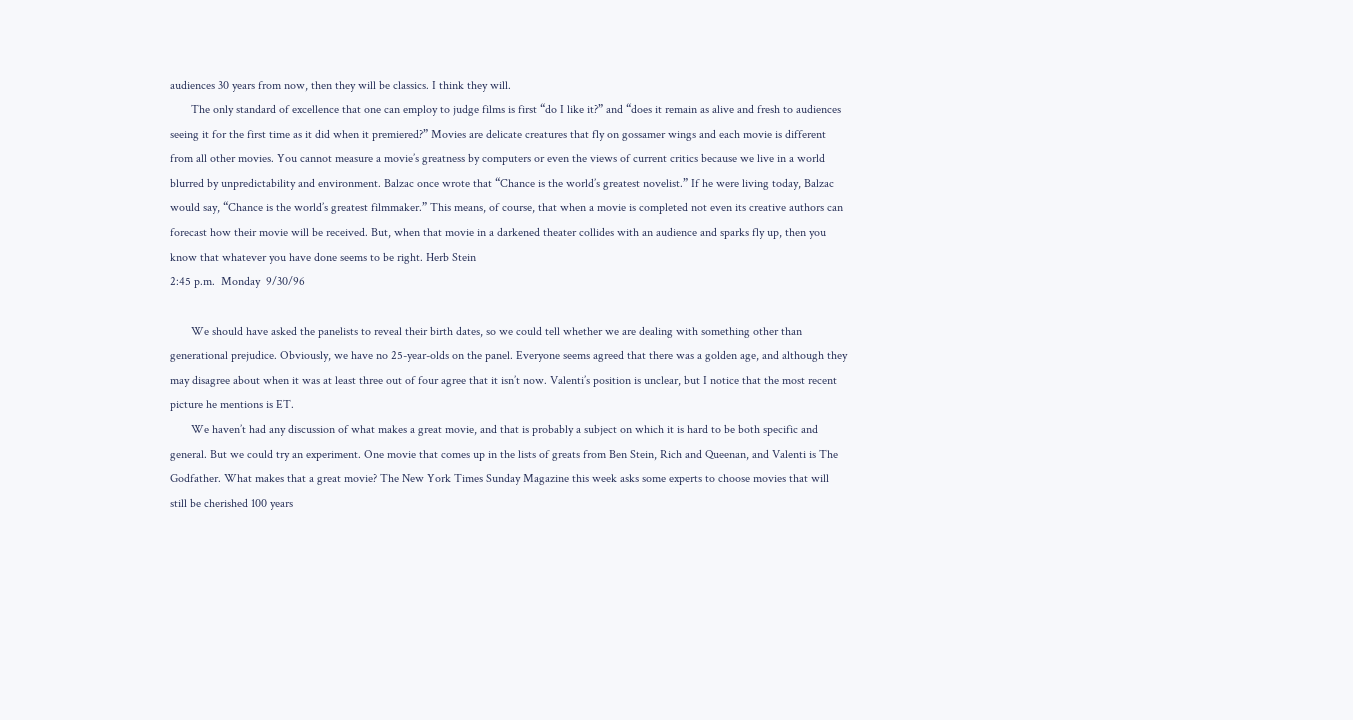audiences 30 years from now, then they will be classics. I think they will.
       The only standard of excellence that one can employ to judge films is first “do I like it?” and “does it remain as alive and fresh to audiences seeing it for the first time as it did when it premiered?” Movies are delicate creatures that fly on gossamer wings and each movie is different from all other movies. You cannot measure a movie’s greatness by computers or even the views of current critics because we live in a world blurred by unpredictability and environment. Balzac once wrote that “Chance is the world’s greatest novelist.” If he were living today, Balzac would say, “Chance is the world’s greatest filmmaker.” This means, of course, that when a movie is completed not even its creative authors can forecast how their movie will be received. But, when that movie in a darkened theater collides with an audience and sparks fly up, then you know that whatever you have done seems to be right. Herb Stein
2:45 p.m.  Monday  9/30/96

       We should have asked the panelists to reveal their birth dates, so we could tell whether we are dealing with something other than generational prejudice. Obviously, we have no 25-year-olds on the panel. Everyone seems agreed that there was a golden age, and although they may disagree about when it was at least three out of four agree that it isn’t now. Valenti’s position is unclear, but I notice that the most recent picture he mentions is ET.
       We haven’t had any discussion of what makes a great movie, and that is probably a subject on which it is hard to be both specific and general. But we could try an experiment. One movie that comes up in the lists of greats from Ben Stein, Rich and Queenan, and Valenti is The Godfather. What makes that a great movie? The New York Times Sunday Magazine this week asks some experts to choose movies that will still be cherished 100 years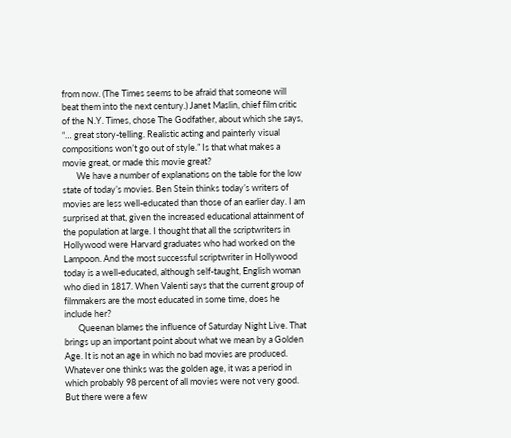from now. (The Times seems to be afraid that someone will beat them into the next century.) Janet Maslin, chief film critic of the N.Y. Times, chose The Godfather, about which she says, “… great story-telling. Realistic acting and painterly visual compositions won’t go out of style.” Is that what makes a movie great, or made this movie great?
       We have a number of explanations on the table for the low state of today’s movies. Ben Stein thinks today’s writers of movies are less well-educated than those of an earlier day. I am surprised at that, given the increased educational attainment of the population at large. I thought that all the scriptwriters in Hollywood were Harvard graduates who had worked on the Lampoon. And the most successful scriptwriter in Hollywood today is a well-educated, although self-taught, English woman who died in 1817. When Valenti says that the current group of filmmakers are the most educated in some time, does he include her?
       Queenan blames the influence of Saturday Night Live. That brings up an important point about what we mean by a Golden Age. It is not an age in which no bad movies are produced. Whatever one thinks was the golden age, it was a period in which probably 98 percent of all movies were not very good. But there were a few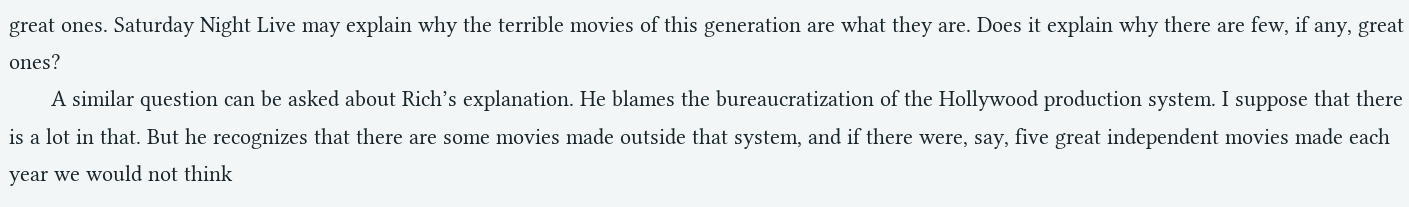great ones. Saturday Night Live may explain why the terrible movies of this generation are what they are. Does it explain why there are few, if any, great ones?
       A similar question can be asked about Rich’s explanation. He blames the bureaucratization of the Hollywood production system. I suppose that there is a lot in that. But he recognizes that there are some movies made outside that system, and if there were, say, five great independent movies made each year we would not think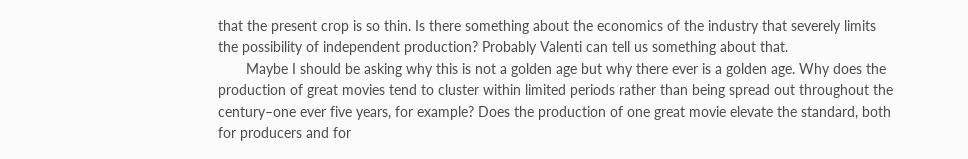that the present crop is so thin. Is there something about the economics of the industry that severely limits the possibility of independent production? Probably Valenti can tell us something about that.
       Maybe I should be asking why this is not a golden age but why there ever is a golden age. Why does the production of great movies tend to cluster within limited periods rather than being spread out throughout the century–one ever five years, for example? Does the production of one great movie elevate the standard, both for producers and for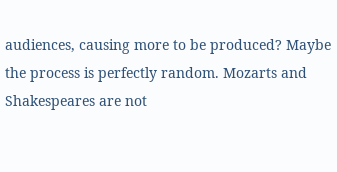audiences, causing more to be produced? Maybe the process is perfectly random. Mozarts and Shakespeares are not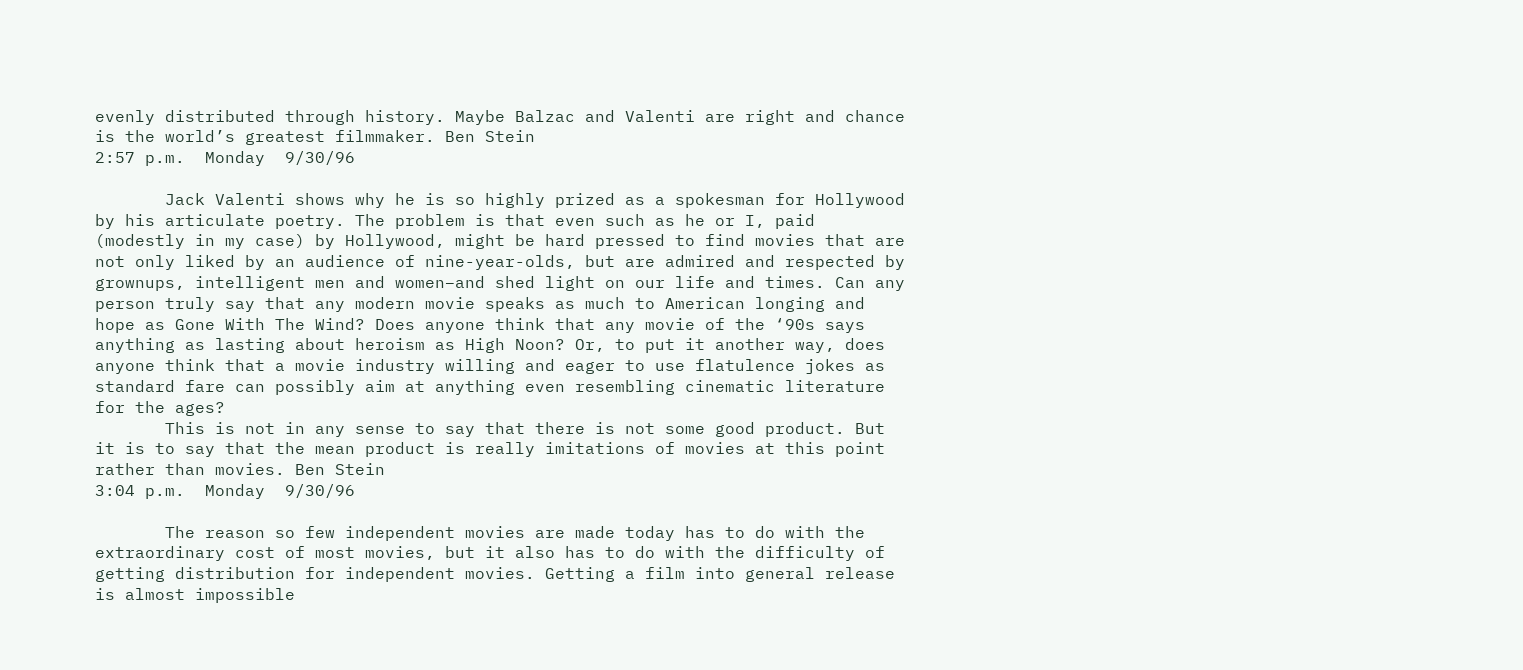evenly distributed through history. Maybe Balzac and Valenti are right and chance is the world’s greatest filmmaker. Ben Stein
2:57 p.m.  Monday  9/30/96

       Jack Valenti shows why he is so highly prized as a spokesman for Hollywood by his articulate poetry. The problem is that even such as he or I, paid (modestly in my case) by Hollywood, might be hard pressed to find movies that are not only liked by an audience of nine-year-olds, but are admired and respected by grownups, intelligent men and women–and shed light on our life and times. Can any person truly say that any modern movie speaks as much to American longing and hope as Gone With The Wind? Does anyone think that any movie of the ‘90s says anything as lasting about heroism as High Noon? Or, to put it another way, does anyone think that a movie industry willing and eager to use flatulence jokes as standard fare can possibly aim at anything even resembling cinematic literature for the ages?
       This is not in any sense to say that there is not some good product. But it is to say that the mean product is really imitations of movies at this point rather than movies. Ben Stein
3:04 p.m.  Monday  9/30/96

       The reason so few independent movies are made today has to do with the extraordinary cost of most movies, but it also has to do with the difficulty of getting distribution for independent movies. Getting a film into general release is almost impossible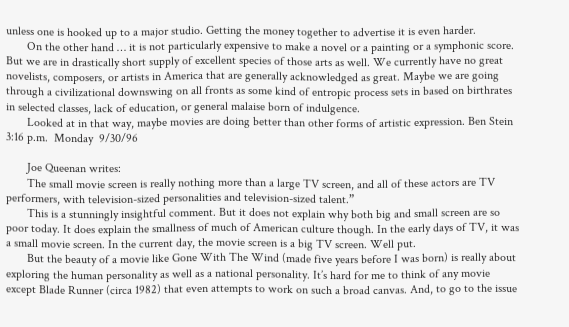unless one is hooked up to a major studio. Getting the money together to advertise it is even harder.
       On the other hand … it is not particularly expensive to make a novel or a painting or a symphonic score. But we are in drastically short supply of excellent species of those arts as well. We currently have no great novelists, composers, or artists in America that are generally acknowledged as great. Maybe we are going through a civilizational downswing on all fronts as some kind of entropic process sets in based on birthrates in selected classes, lack of education, or general malaise born of indulgence.
       Looked at in that way, maybe movies are doing better than other forms of artistic expression. Ben Stein
3:16 p.m.  Monday  9/30/96

       Joe Queenan writes:
       The small movie screen is really nothing more than a large TV screen, and all of these actors are TV performers, with television-sized personalities and television-sized talent.”
       This is a stunningly insightful comment. But it does not explain why both big and small screen are so poor today. It does explain the smallness of much of American culture though. In the early days of TV, it was a small movie screen. In the current day, the movie screen is a big TV screen. Well put.
       But the beauty of a movie like Gone With The Wind (made five years before I was born) is really about exploring the human personality as well as a national personality. It’s hard for me to think of any movie except Blade Runner (circa 1982) that even attempts to work on such a broad canvas. And, to go to the issue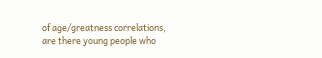of age/greatness correlations, are there young people who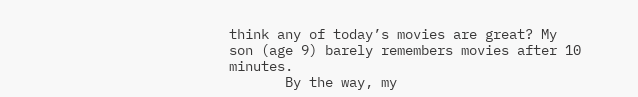think any of today’s movies are great? My son (age 9) barely remembers movies after 10 minutes.
       By the way, my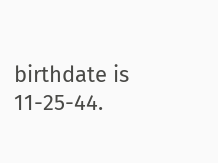birthdate is 11-25-44.